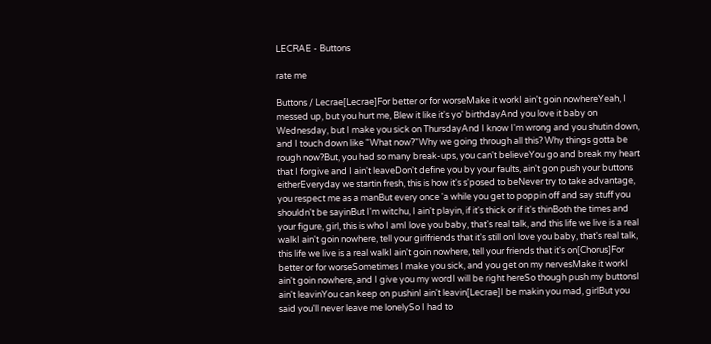LECRAE - Buttons

rate me

Buttons / Lecrae[Lecrae]For better or for worseMake it workI ain't goin nowhereYeah, I messed up, but you hurt me, Blew it like it's yo' birthdayAnd you love it baby on Wednesday, but I make you sick on ThursdayAnd I know I'm wrong and you shutin down, and I touch down like "What now?"Why we going through all this? Why things gotta be rough now?But, you had so many break-ups, you can't believeYou go and break my heart that I forgive and I ain't leaveDon't define you by your faults, ain't gon push your buttons eitherEveryday we startin fresh, this is how it's s'posed to beNever try to take advantage, you respect me as a manBut every once 'a while you get to poppin off and say stuff you shouldn't be sayinBut I'm witchu, I ain't playin, if it's thick or if it's thinBoth the times and your figure, girl, this is who I amI love you baby, that's real talk, and this life we live is a real walkI ain't goin nowhere, tell your girlfriends that it's still onI love you baby, that's real talk, this life we live is a real walkI ain't goin nowhere, tell your friends that it's on[Chorus]For better or for worseSometimes I make you sick, and you get on my nervesMake it workI ain't goin nowhere, and I give you my wordI will be right hereSo though push my buttonsI ain't leavinYou can keep on pushinI ain't leavin[Lecrae]I be makin you mad, girlBut you said you'll never leave me lonelySo I had to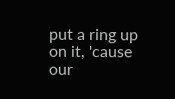put a ring up on it, 'cause our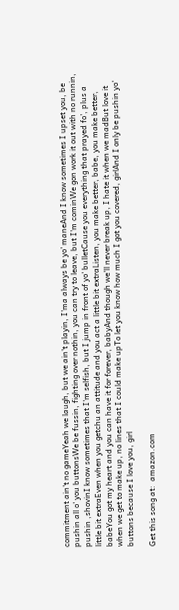commitment ain't no gameYeah we laugh, but we ain't playin, I'ma always be yo' maneAnd I know sometimes I upset you, be pushin all o' you buttonsWe be fussin, fighting over nothin, you can try to leave, but I'm cominWe gon work it out with no runnin, pushin ,shovinI know sometimes that I'm selfish, but I jump in front of yo' bulletCause you everything that prayed fo', plus a little bit extraEven when you getchu an attitude and you act a little bit extraListen, you make better, babe, you make better, babeYou got my heart and you can have it for forever, babyAnd though we'll never break up, I hate it when we madBut love it when we get to make up, no lines that I could make upTo let you know how much I got you covered, girlAnd I only be pushin yo' buttons because I love you, girl

Get this song at:  amazon.com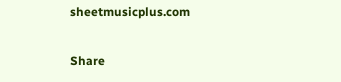sheetmusicplus.com

Share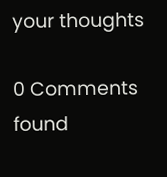your thoughts

0 Comments found